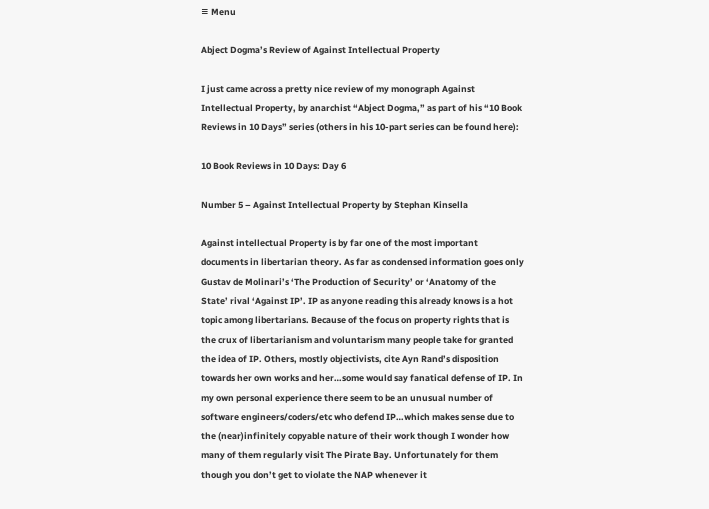≡ Menu

Abject Dogma’s Review of Against Intellectual Property

I just came across a pretty nice review of my monograph Against Intellectual Property, by anarchist “Abject Dogma,” as part of his “10 Book Reviews in 10 Days” series (others in his 10-part series can be found here):

10 Book Reviews in 10 Days: Day 6

Number 5 – Against Intellectual Property by Stephan Kinsella

Against intellectual Property is by far one of the most important documents in libertarian theory. As far as condensed information goes only Gustav de Molinari’s ‘The Production of Security’ or ‘Anatomy of the State’ rival ‘Against IP’. IP as anyone reading this already knows is a hot topic among libertarians. Because of the focus on property rights that is the crux of libertarianism and voluntarism many people take for granted the idea of IP. Others, mostly objectivists, cite Ayn Rand’s disposition towards her own works and her…some would say fanatical defense of IP. In my own personal experience there seem to be an unusual number of software engineers/coders/etc who defend IP…which makes sense due to the (near)infinitely copyable nature of their work though I wonder how many of them regularly visit The Pirate Bay. Unfortunately for them though you don’t get to violate the NAP whenever it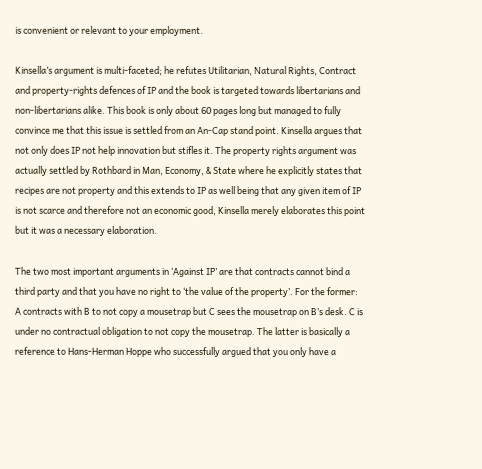is convenient or relevant to your employment.

Kinsella’s argument is multi-faceted; he refutes Utilitarian, Natural Rights, Contract and property-rights defences of IP and the book is targeted towards libertarians and non-libertarians alike. This book is only about 60 pages long but managed to fully convince me that this issue is settled from an An-Cap stand point. Kinsella argues that not only does IP not help innovation but stifles it. The property rights argument was actually settled by Rothbard in Man, Economy, & State where he explicitly states that recipes are not property and this extends to IP as well being that any given item of IP is not scarce and therefore not an economic good, Kinsella merely elaborates this point but it was a necessary elaboration.

The two most important arguments in ‘Against IP’ are that contracts cannot bind a third party and that you have no right to ‘the value of the property’. For the former: A contracts with B to not copy a mousetrap but C sees the mousetrap on B’s desk. C is under no contractual obligation to not copy the mousetrap. The latter is basically a reference to Hans-Herman Hoppe who successfully argued that you only have a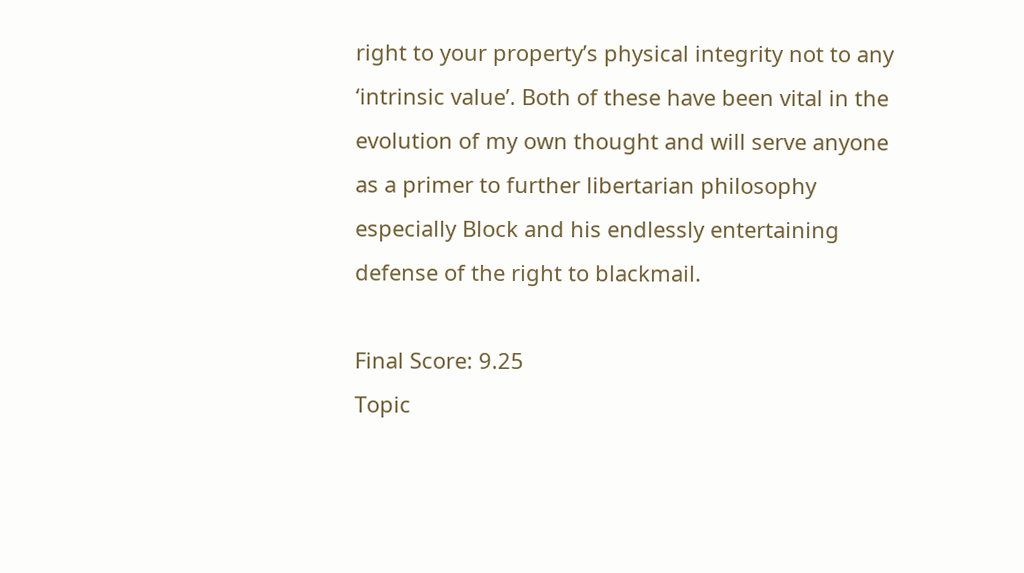right to your property’s physical integrity not to any ‘intrinsic value’. Both of these have been vital in the evolution of my own thought and will serve anyone as a primer to further libertarian philosophy especially Block and his endlessly entertaining defense of the right to blackmail.

Final Score: 9.25
Topic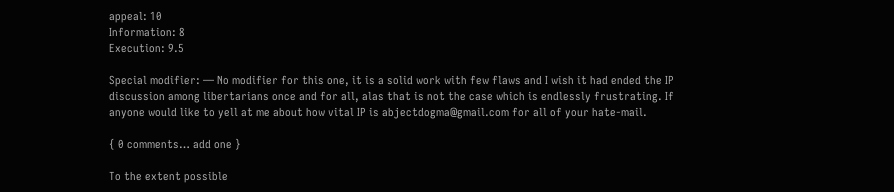appeal: 10
Information: 8
Execution: 9.5

Special modifier: — No modifier for this one, it is a solid work with few flaws and I wish it had ended the IP discussion among libertarians once and for all, alas that is not the case which is endlessly frustrating. If anyone would like to yell at me about how vital IP is abjectdogma@gmail.com for all of your hate-mail.

{ 0 comments… add one }

To the extent possible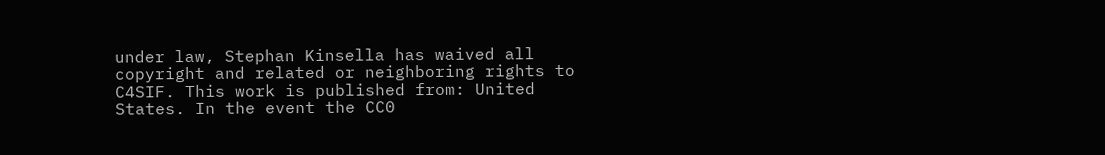under law, Stephan Kinsella has waived all copyright and related or neighboring rights to C4SIF. This work is published from: United States. In the event the CC0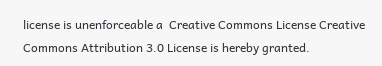license is unenforceable a  Creative Commons License Creative Commons Attribution 3.0 License is hereby granted.